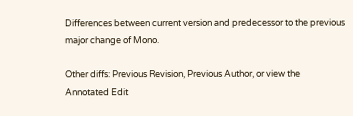Differences between current version and predecessor to the previous major change of Mono.

Other diffs: Previous Revision, Previous Author, or view the Annotated Edit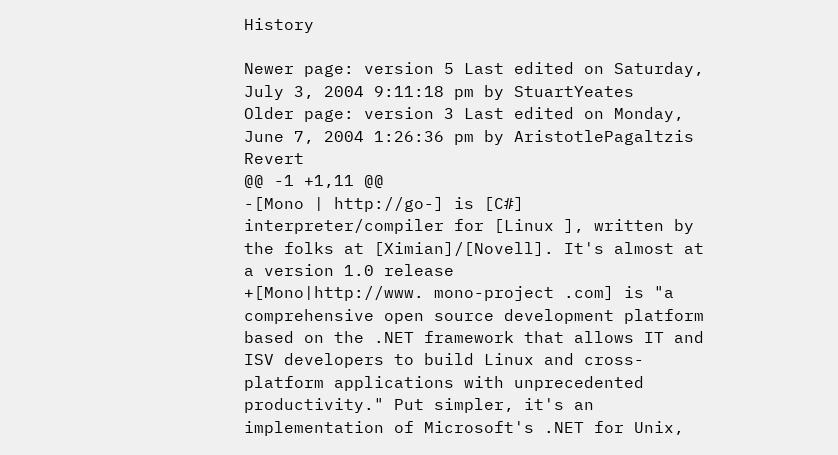History

Newer page: version 5 Last edited on Saturday, July 3, 2004 9:11:18 pm by StuartYeates
Older page: version 3 Last edited on Monday, June 7, 2004 1:26:36 pm by AristotlePagaltzis Revert
@@ -1 +1,11 @@
-[Mono | http://go-] is [C#] interpreter/compiler for [Linux ], written by the folks at [Ximian]/[Novell]. It's almost at a version 1.0 release
+[Mono|http://www. mono-project .com] is "a comprehensive open source development platform based on the .NET framework that allows IT and ISV developers to build Linux and cross-platform applications with unprecedented productivity." Put simpler, it's an implementation of Microsoft's .NET for Unix,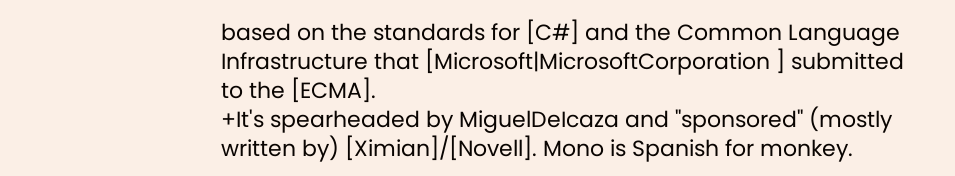based on the standards for [C#] and the Common Language Infrastructure that [Microsoft|MicrosoftCorporation ] submitted to the [ECMA].
+It's spearheaded by MiguelDeIcaza and "sponsored" (mostly written by) [Ximian]/[Novell]. Mono is Spanish for monkey.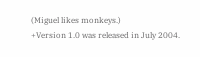(Miguel likes monkeys.)
+Version 1.0 was released in July 2004.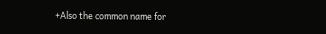+Also the common name for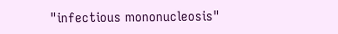"infectious mononucleosis"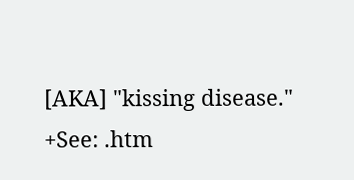[AKA] "kissing disease."
+See: .htm